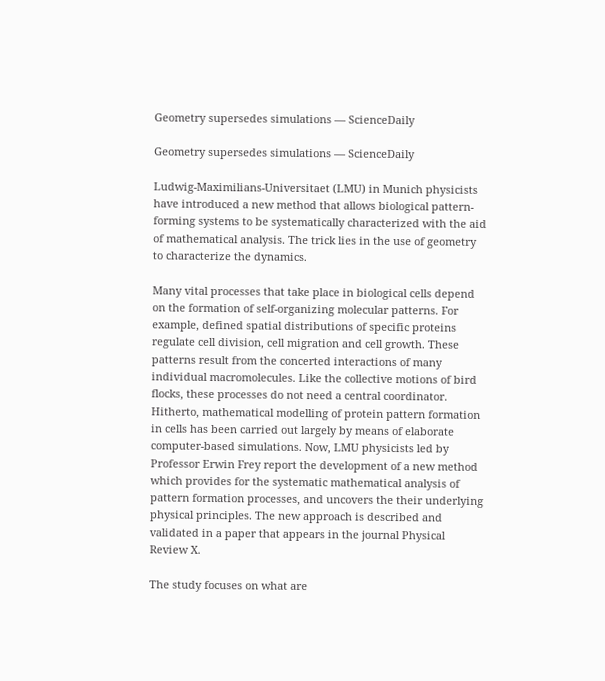Geometry supersedes simulations — ScienceDaily

Geometry supersedes simulations — ScienceDaily

Ludwig-Maximilians-Universitaet (LMU) in Munich physicists have introduced a new method that allows biological pattern-forming systems to be systematically characterized with the aid of mathematical analysis. The trick lies in the use of geometry to characterize the dynamics.

Many vital processes that take place in biological cells depend on the formation of self-organizing molecular patterns. For example, defined spatial distributions of specific proteins regulate cell division, cell migration and cell growth. These patterns result from the concerted interactions of many individual macromolecules. Like the collective motions of bird flocks, these processes do not need a central coordinator. Hitherto, mathematical modelling of protein pattern formation in cells has been carried out largely by means of elaborate computer-based simulations. Now, LMU physicists led by Professor Erwin Frey report the development of a new method which provides for the systematic mathematical analysis of pattern formation processes, and uncovers the their underlying physical principles. The new approach is described and validated in a paper that appears in the journal Physical Review X.

The study focuses on what are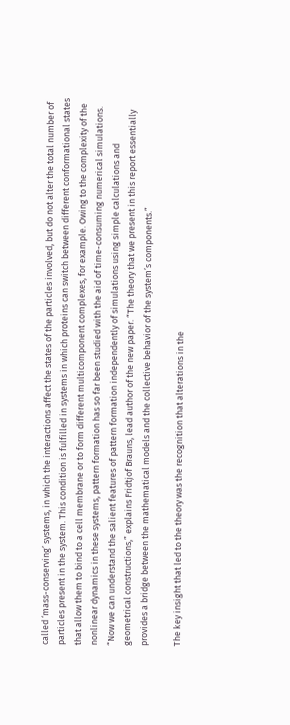called ‘mass-conserving’ systems, in which the interactions affect the states of the particles involved, but do not alter the total number of particles present in the system. This condition is fulfilled in systems in which proteins can switch between different conformational states that allow them to bind to a cell membrane or to form different multicomponent complexes, for example. Owing to the complexity of the nonlinear dynamics in these systems, pattern formation has so far been studied with the aid of time-consuming numerical simulations. “Now we can understand the salient features of pattern formation independently of simulations using simple calculations and geometrical constructions,” explains Fridtjof Brauns, lead author of the new paper. “The theory that we present in this report essentially provides a bridge between the mathematical models and the collective behavior of the system’s components.”

The key insight that led to the theory was the recognition that alterations in the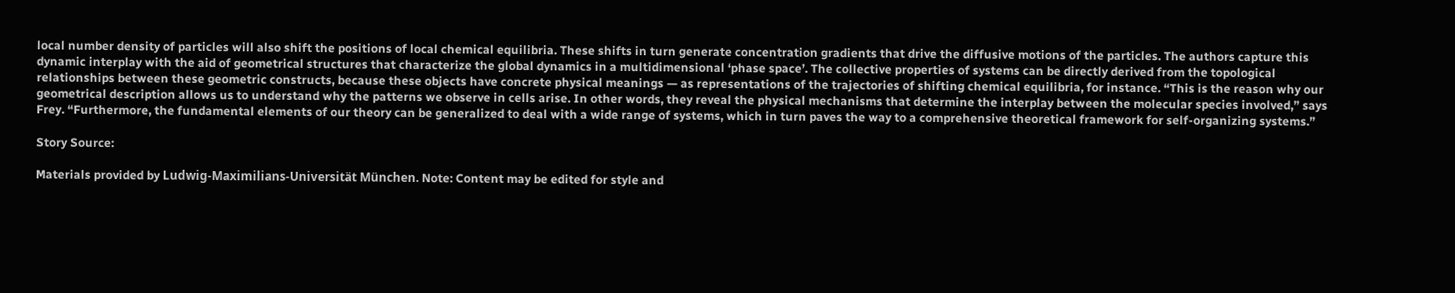local number density of particles will also shift the positions of local chemical equilibria. These shifts in turn generate concentration gradients that drive the diffusive motions of the particles. The authors capture this dynamic interplay with the aid of geometrical structures that characterize the global dynamics in a multidimensional ‘phase space’. The collective properties of systems can be directly derived from the topological relationships between these geometric constructs, because these objects have concrete physical meanings — as representations of the trajectories of shifting chemical equilibria, for instance. “This is the reason why our geometrical description allows us to understand why the patterns we observe in cells arise. In other words, they reveal the physical mechanisms that determine the interplay between the molecular species involved,” says Frey. “Furthermore, the fundamental elements of our theory can be generalized to deal with a wide range of systems, which in turn paves the way to a comprehensive theoretical framework for self-organizing systems.”

Story Source:

Materials provided by Ludwig-Maximilians-Universität München. Note: Content may be edited for style and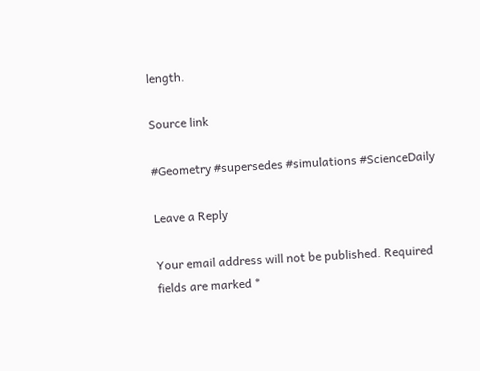length.

Source link

#Geometry #supersedes #simulations #ScienceDaily

Leave a Reply

Your email address will not be published. Required fields are marked *